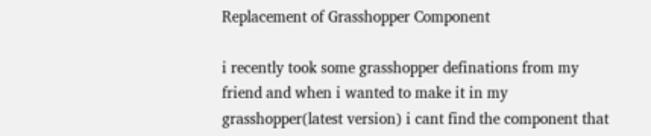Replacement of Grasshopper Component

i recently took some grasshopper definations from my friend and when i wanted to make it in my grasshopper(latest version) i cant find the component that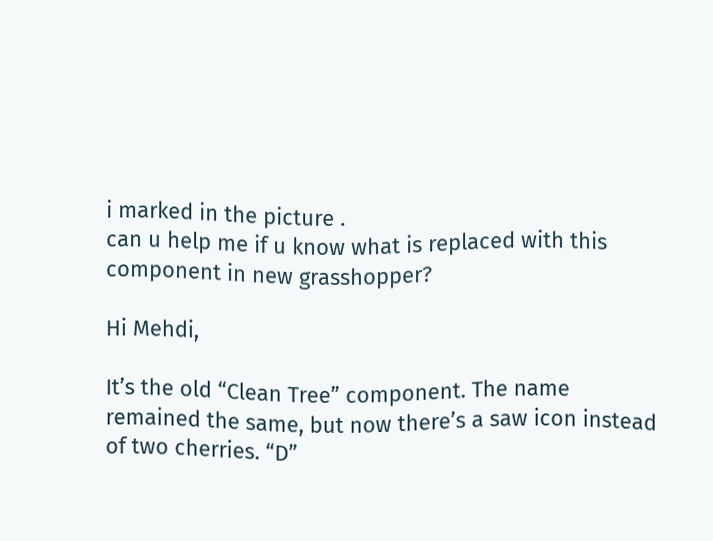i marked in the picture .
can u help me if u know what is replaced with this component in new grasshopper?

Hi Mehdi,

It’s the old “Clean Tree” component. The name remained the same, but now there’s a saw icon instead of two cherries. “D”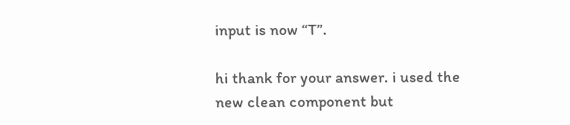input is now “T”.

hi thank for your answer. i used the new clean component but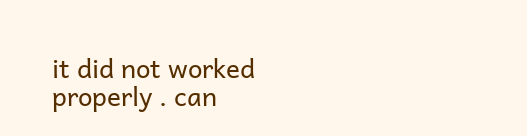it did not worked properly . can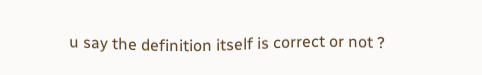u say the definition itself is correct or not ?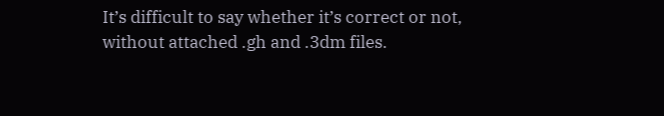It’s difficult to say whether it’s correct or not, without attached .gh and .3dm files.